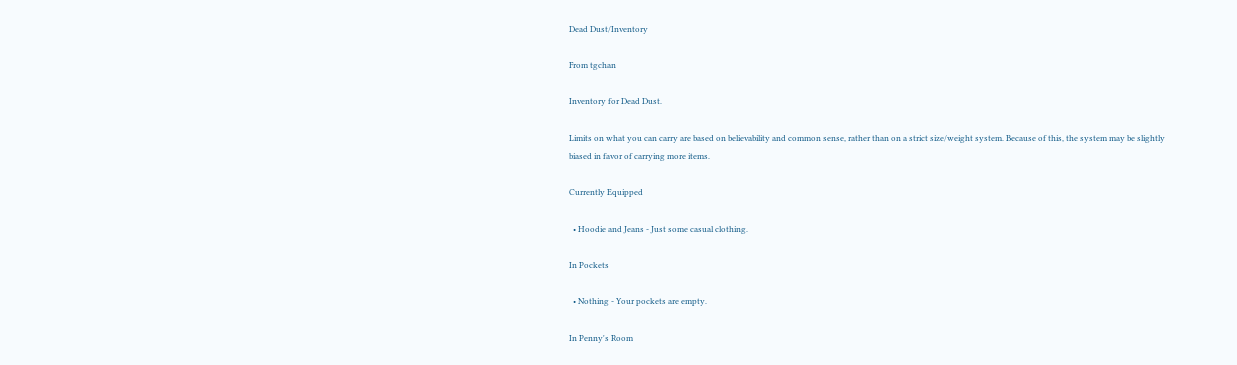Dead Dust/Inventory

From tgchan

Inventory for Dead Dust.

Limits on what you can carry are based on believability and common sense, rather than on a strict size/weight system. Because of this, the system may be slightly biased in favor of carrying more items.

Currently Equipped

  • Hoodie and Jeans - Just some casual clothing.

In Pockets

  • Nothing - Your pockets are empty.

In Penny's Room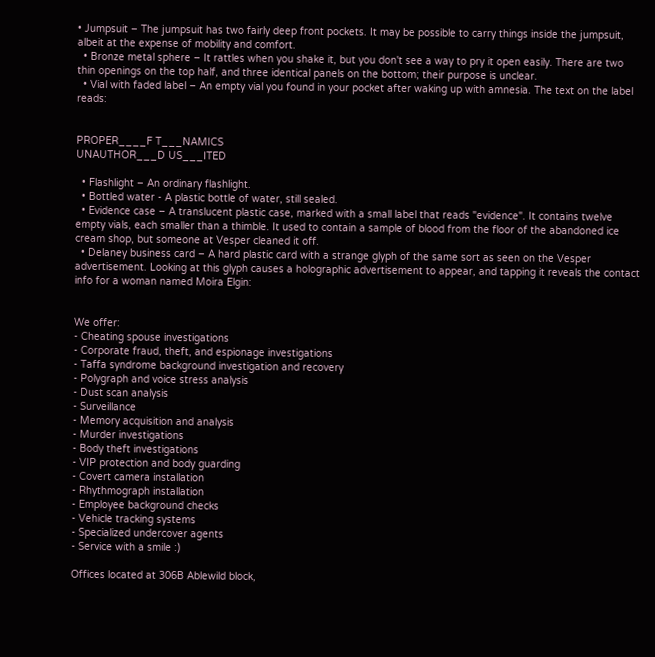• Jumpsuit – The jumpsuit has two fairly deep front pockets. It may be possible to carry things inside the jumpsuit, albeit at the expense of mobility and comfort.
  • Bronze metal sphere – It rattles when you shake it, but you don't see a way to pry it open easily. There are two thin openings on the top half, and three identical panels on the bottom; their purpose is unclear.
  • Vial with faded label – An empty vial you found in your pocket after waking up with amnesia. The text on the label reads:


PROPER____F T___NAMICS
UNAUTHOR___D US___ITED

  • Flashlight – An ordinary flashlight.
  • Bottled water - A plastic bottle of water, still sealed.
  • Evidence case – A translucent plastic case, marked with a small label that reads "evidence". It contains twelve empty vials, each smaller than a thimble. It used to contain a sample of blood from the floor of the abandoned ice cream shop, but someone at Vesper cleaned it off.
  • Delaney business card – A hard plastic card with a strange glyph of the same sort as seen on the Vesper advertisement. Looking at this glyph causes a holographic advertisement to appear, and tapping it reveals the contact info for a woman named Moira Elgin:


We offer:
- Cheating spouse investigations
- Corporate fraud, theft, and espionage investigations
- Taffa syndrome background investigation and recovery
- Polygraph and voice stress analysis
- Dust scan analysis
- Surveillance
- Memory acquisition and analysis
- Murder investigations
- Body theft investigations
- VIP protection and body guarding
- Covert camera installation
- Rhythmograph installation
- Employee background checks
- Vehicle tracking systems
- Specialized undercover agents
- Service with a smile :)

Offices located at 306B Ablewild block,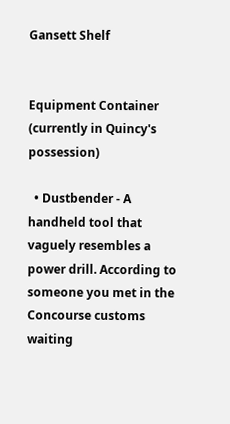Gansett Shelf


Equipment Container (currently in Quincy's possession)

  • Dustbender - A handheld tool that vaguely resembles a power drill. According to someone you met in the Concourse customs waiting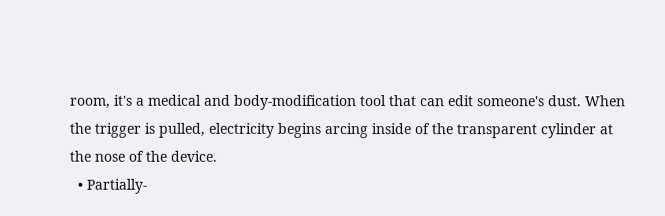room, it's a medical and body-modification tool that can edit someone's dust. When the trigger is pulled, electricity begins arcing inside of the transparent cylinder at the nose of the device.
  • Partially-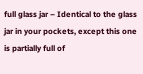full glass jar – Identical to the glass jar in your pockets, except this one is partially full of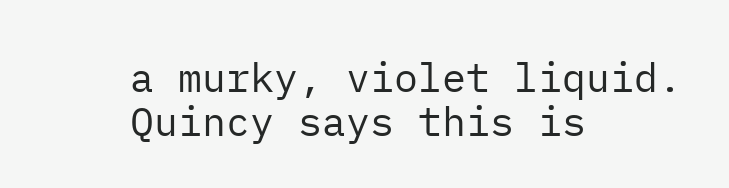a murky, violet liquid. Quincy says this is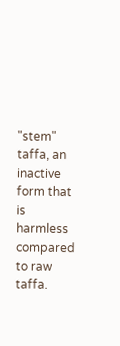"stem" taffa, an inactive form that is harmless compared to raw taffa.